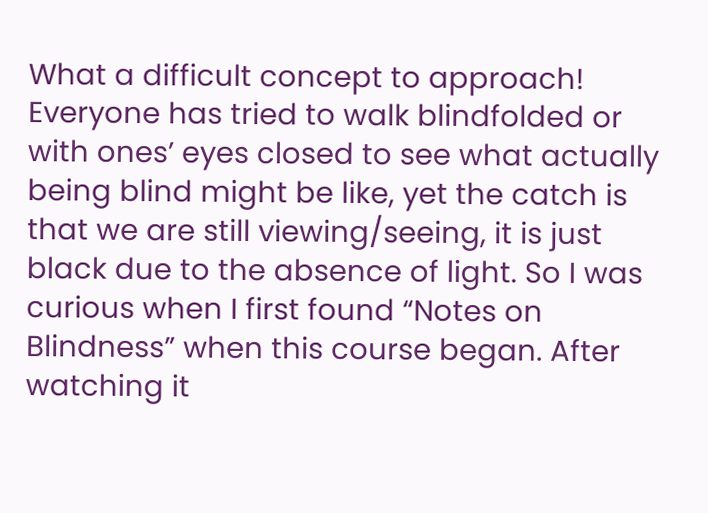What a difficult concept to approach! Everyone has tried to walk blindfolded or with ones’ eyes closed to see what actually being blind might be like, yet the catch is that we are still viewing/seeing, it is just black due to the absence of light. So I was curious when I first found “Notes on Blindness” when this course began. After watching it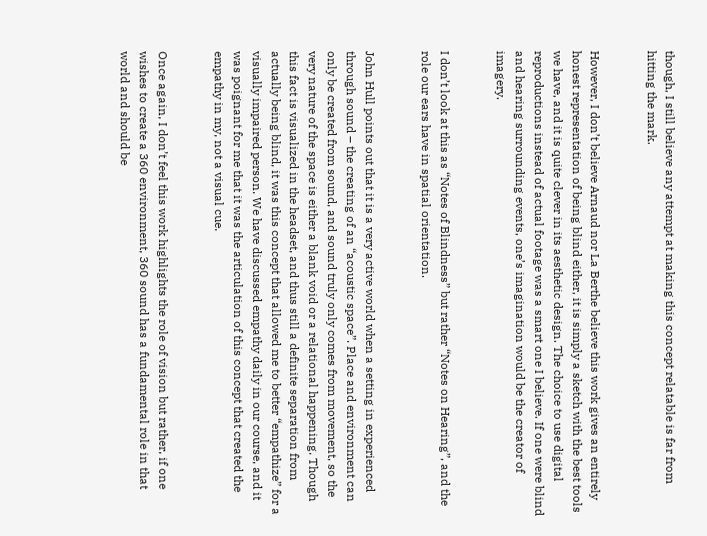though, I still believe any attempt at making this concept relatable is far from hitting the mark.


However, I don’t believe Arnaud nor La Berthe believe this work gives an entirely honest representation of being blind either, it is simply a sketch with the best tools we have, and it is quite clever in its aesthetic design. The choice to use digital reproductions instead of actual footage was a smart one I believe. If one were blind and hearing surrounding events, one’s imagination would be the creator of imagery.


I don’t look at this as “Notes of Blindness” but rather “Notes on Hearing”, and the role our ears have in spatial orientation.


John Hull points out that it is a very active world when a setting in experienced through sound – the creating of an “acoustic space”. Place and environment can only be created from sound, and sound truly only comes from movement, so the very nature of the space is either a blank void or a relational happening. Though this fact is visualized in the headset, and thus still a definite separation from actually being blind, it was this concept that allowed me to better “empathize” for a visually impaired person. We have discussed empathy daily in our course, and it was poignant for me that it was the articulation of this concept that created the empathy in my, not a visual cue.


Once again, I don’t feel this work highlights the role of vision but rather, if one wishes to create a 360 environment, 360 sound has a fundamental role in that world and should be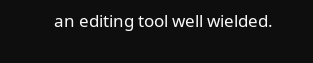an editing tool well wielded.